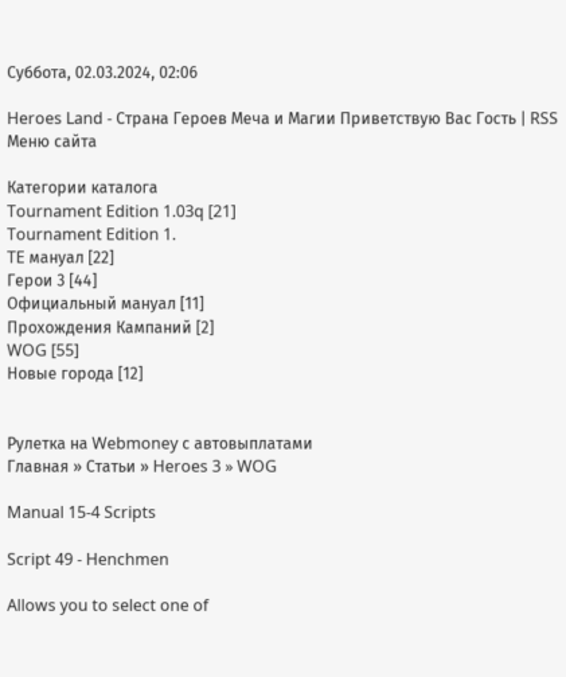Суббота, 02.03.2024, 02:06

Heroes Land - Страна Героев Меча и Магии Приветствую Вас Гость | RSS
Меню сайта

Категории каталога
Tournament Edition 1.03q [21]
Tournament Edition 1.
TE мануал [22]
Герои 3 [44]
Официальный мануал [11]
Прохождения Кампаний [2]
WOG [55]
Новые города [12]


Рулетка на Webmoney с автовыплатами
Главная » Статьи » Heroes 3 » WOG

Manual 15-4 Scripts

Script 49 - Henchmen

Allows you to select one of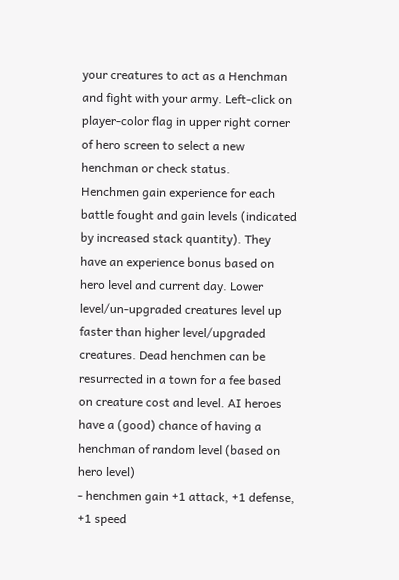your creatures to act as a Henchman and fight with your army. Left-click on player-color flag in upper right corner of hero screen to select a new henchman or check status.
Henchmen gain experience for each battle fought and gain levels (indicated by increased stack quantity). They have an experience bonus based on hero level and current day. Lower level/un-upgraded creatures level up faster than higher level/upgraded creatures. Dead henchmen can be resurrected in a town for a fee based on creature cost and level. AI heroes have a (good) chance of having a henchman of random level (based on hero level)
- henchmen gain +1 attack, +1 defense, +1 speed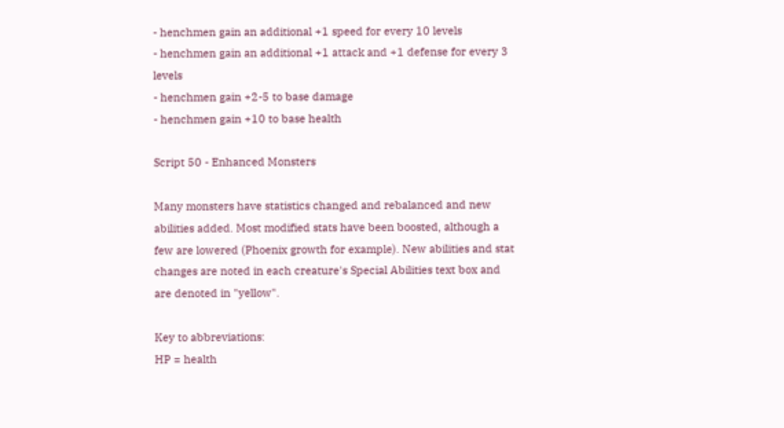- henchmen gain an additional +1 speed for every 10 levels
- henchmen gain an additional +1 attack and +1 defense for every 3 levels
- henchmen gain +2-5 to base damage
- henchmen gain +10 to base health

Script 50 - Enhanced Monsters

Many monsters have statistics changed and rebalanced and new abilities added. Most modified stats have been boosted, although a few are lowered (Phoenix growth for example). New abilities and stat changes are noted in each creature's Special Abilities text box and are denoted in "yellow".

Key to abbreviations:
HP = health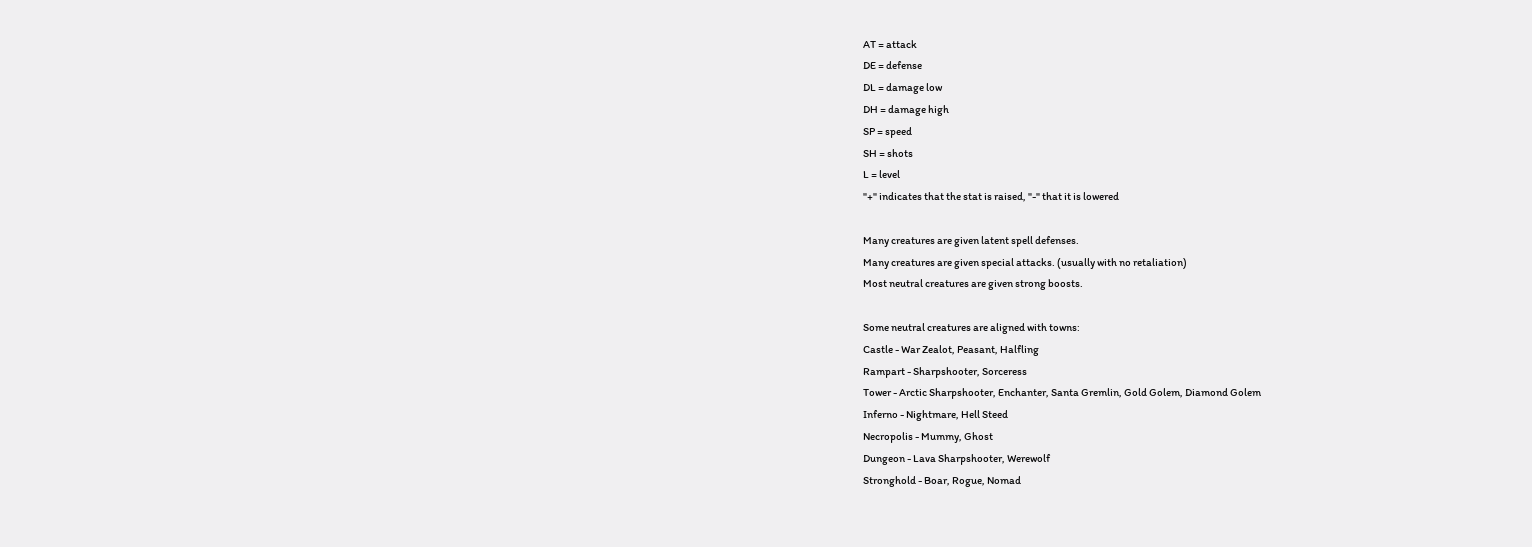AT = attack
DE = defense
DL = damage low
DH = damage high
SP = speed
SH = shots
L = level
"+" indicates that the stat is raised, "-" that it is lowered

Many creatures are given latent spell defenses.
Many creatures are given special attacks. (usually with no retaliation)
Most neutral creatures are given strong boosts.

Some neutral creatures are aligned with towns:
Castle - War Zealot, Peasant, Halfling
Rampart - Sharpshooter, Sorceress
Tower - Arctic Sharpshooter, Enchanter, Santa Gremlin, Gold Golem, Diamond Golem
Inferno - Nightmare, Hell Steed
Necropolis - Mummy, Ghost
Dungeon - Lava Sharpshooter, Werewolf
Stronghold - Boar, Rogue, Nomad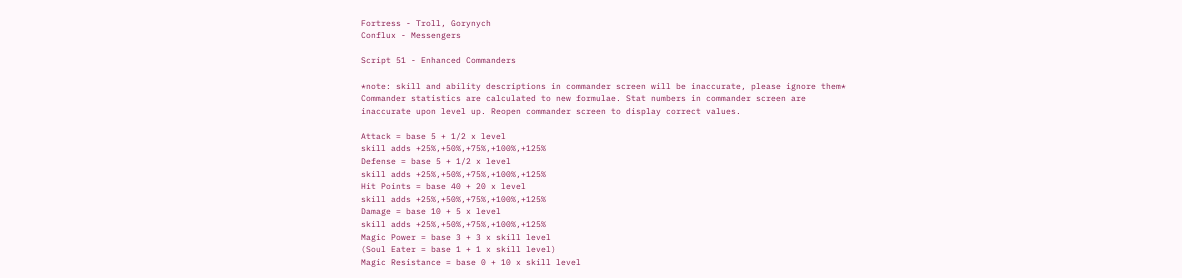Fortress - Troll, Gorynych
Conflux - Messengers

Script 51 - Enhanced Commanders

*note: skill and ability descriptions in commander screen will be inaccurate, please ignore them*
Commander statistics are calculated to new formulae. Stat numbers in commander screen are inaccurate upon level up. Reopen commander screen to display correct values.

Attack = base 5 + 1/2 x level
skill adds +25%,+50%,+75%,+100%,+125%
Defense = base 5 + 1/2 x level
skill adds +25%,+50%,+75%,+100%,+125%
Hit Points = base 40 + 20 x level
skill adds +25%,+50%,+75%,+100%,+125%
Damage = base 10 + 5 x level
skill adds +25%,+50%,+75%,+100%,+125%
Magic Power = base 3 + 3 x skill level
(Soul Eater = base 1 + 1 x skill level)
Magic Resistance = base 0 + 10 x skill level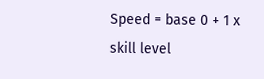Speed = base 0 + 1 x skill level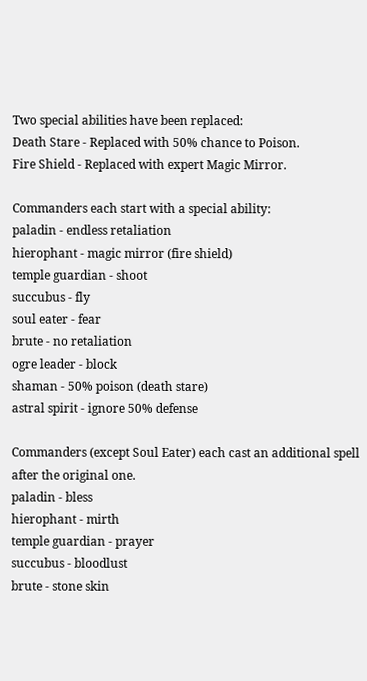Two special abilities have been replaced:
Death Stare - Replaced with 50% chance to Poison.
Fire Shield - Replaced with expert Magic Mirror.

Commanders each start with a special ability:
paladin - endless retaliation
hierophant - magic mirror (fire shield)
temple guardian - shoot
succubus - fly
soul eater - fear
brute - no retaliation
ogre leader - block
shaman - 50% poison (death stare)
astral spirit - ignore 50% defense

Commanders (except Soul Eater) each cast an additional spell after the original one.
paladin - bless
hierophant - mirth
temple guardian - prayer
succubus - bloodlust
brute - stone skin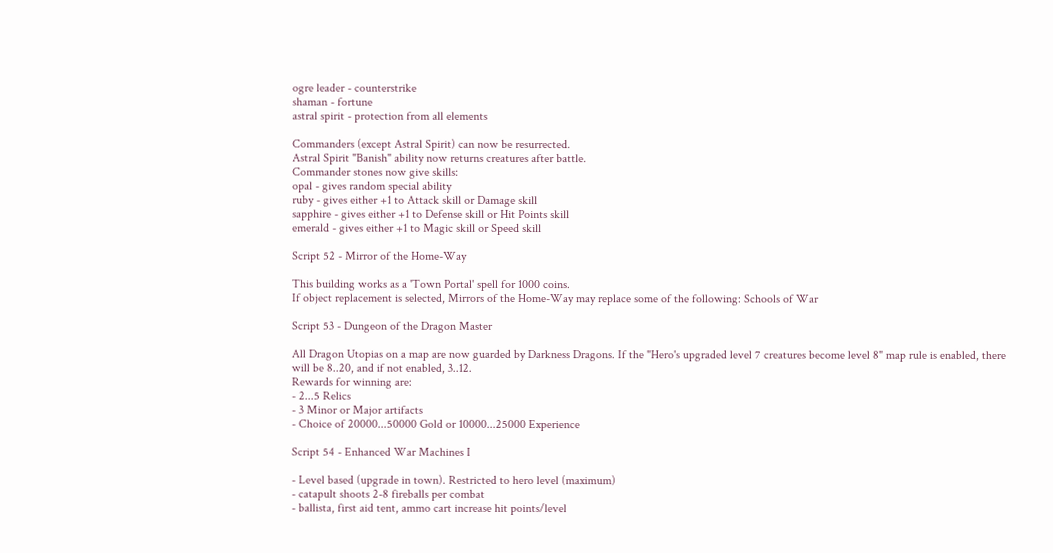ogre leader - counterstrike
shaman - fortune
astral spirit - protection from all elements

Commanders (except Astral Spirit) can now be resurrected.
Astral Spirit "Banish" ability now returns creatures after battle.
Commander stones now give skills:
opal - gives random special ability
ruby - gives either +1 to Attack skill or Damage skill
sapphire - gives either +1 to Defense skill or Hit Points skill
emerald - gives either +1 to Magic skill or Speed skill

Script 52 - Mirror of the Home-Way

This building works as a 'Town Portal' spell for 1000 coins.
If object replacement is selected, Mirrors of the Home-Way may replace some of the following: Schools of War

Script 53 - Dungeon of the Dragon Master

All Dragon Utopias on a map are now guarded by Darkness Dragons. If the "Hero's upgraded level 7 creatures become level 8" map rule is enabled, there will be 8..20, and if not enabled, 3..12.
Rewards for winning are:
- 2...5 Relics
- 3 Minor or Major artifacts
- Choice of 20000...50000 Gold or 10000...25000 Experience

Script 54 - Enhanced War Machines I

- Level based (upgrade in town). Restricted to hero level (maximum)
- catapult shoots 2-8 fireballs per combat
- ballista, first aid tent, ammo cart increase hit points/level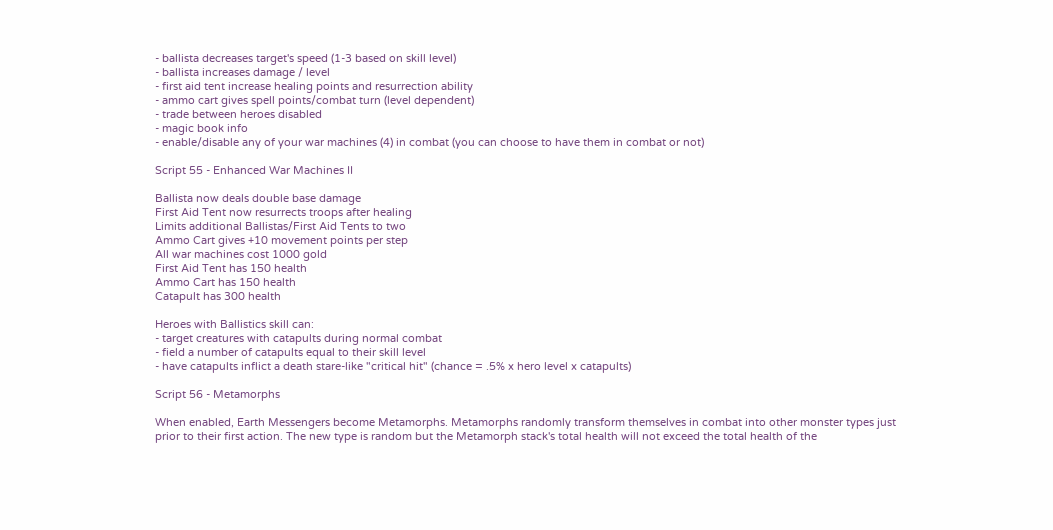- ballista decreases target's speed (1-3 based on skill level)
- ballista increases damage / level
- first aid tent increase healing points and resurrection ability
- ammo cart gives spell points/combat turn (level dependent)
- trade between heroes disabled
- magic book info
- enable/disable any of your war machines (4) in combat (you can choose to have them in combat or not)

Script 55 - Enhanced War Machines II

Ballista now deals double base damage
First Aid Tent now resurrects troops after healing
Limits additional Ballistas/First Aid Tents to two
Ammo Cart gives +10 movement points per step
All war machines cost 1000 gold
First Aid Tent has 150 health
Ammo Cart has 150 health
Catapult has 300 health

Heroes with Ballistics skill can:
- target creatures with catapults during normal combat
- field a number of catapults equal to their skill level
- have catapults inflict a death stare-like "critical hit" (chance = .5% x hero level x catapults)

Script 56 - Metamorphs

When enabled, Earth Messengers become Metamorphs. Metamorphs randomly transform themselves in combat into other monster types just prior to their first action. The new type is random but the Metamorph stack's total health will not exceed the total health of the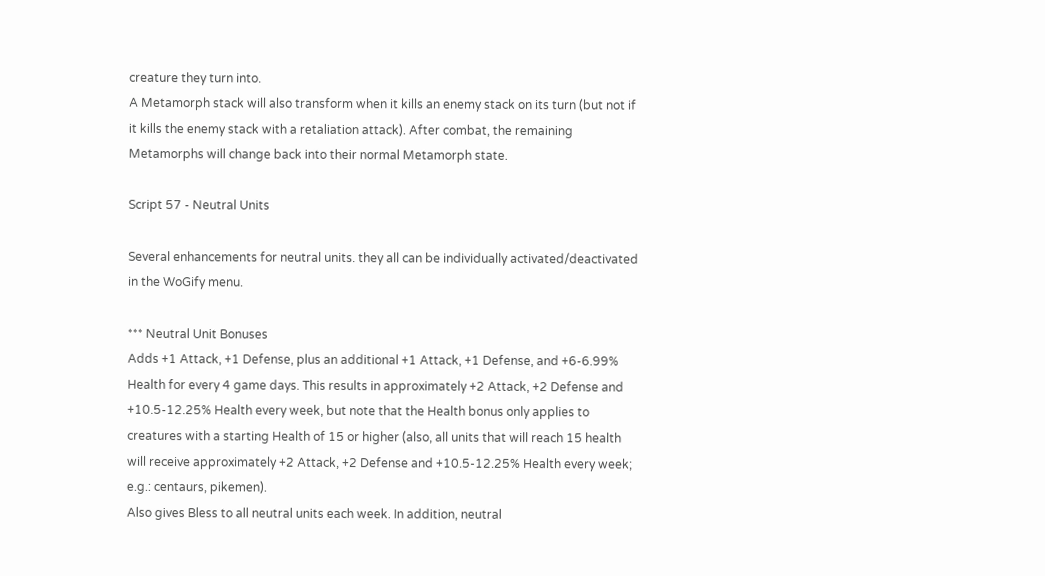creature they turn into.
A Metamorph stack will also transform when it kills an enemy stack on its turn (but not if it kills the enemy stack with a retaliation attack). After combat, the remaining Metamorphs will change back into their normal Metamorph state.

Script 57 - Neutral Units

Several enhancements for neutral units. they all can be individually activated/deactivated in the WoGify menu.

*** Neutral Unit Bonuses
Adds +1 Attack, +1 Defense, plus an additional +1 Attack, +1 Defense, and +6-6.99% Health for every 4 game days. This results in approximately +2 Attack, +2 Defense and +10.5-12.25% Health every week, but note that the Health bonus only applies to creatures with a starting Health of 15 or higher (also, all units that will reach 15 health will receive approximately +2 Attack, +2 Defense and +10.5-12.25% Health every week; e.g.: centaurs, pikemen).
Also gives Bless to all neutral units each week. In addition, neutral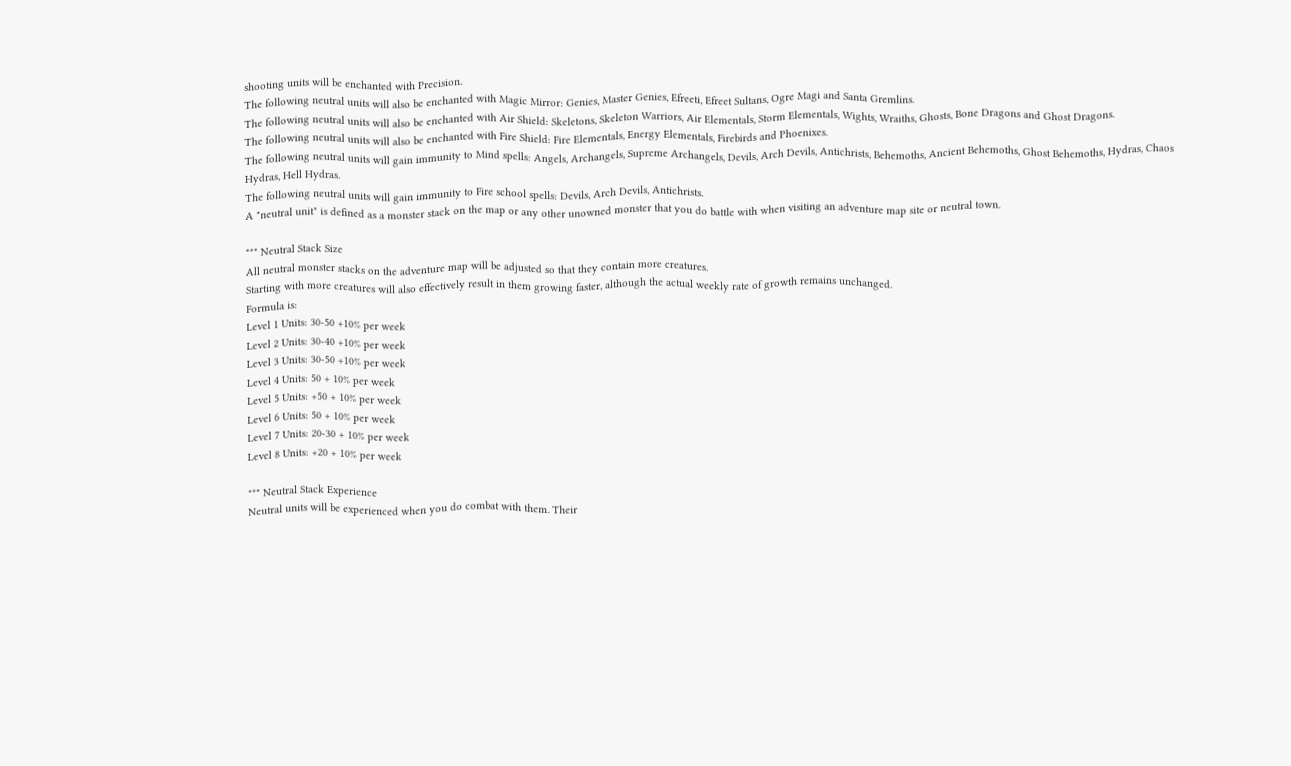shooting units will be enchanted with Precision.
The following neutral units will also be enchanted with Magic Mirror: Genies, Master Genies, Efreeti, Efreet Sultans, Ogre Magi and Santa Gremlins.
The following neutral units will also be enchanted with Air Shield: Skeletons, Skeleton Warriors, Air Elementals, Storm Elementals, Wights, Wraiths, Ghosts, Bone Dragons and Ghost Dragons.
The following neutral units will also be enchanted with Fire Shield: Fire Elementals, Energy Elementals, Firebirds and Phoenixes.
The following neutral units will gain immunity to Mind spells: Angels, Archangels, Supreme Archangels, Devils, Arch Devils, Antichrists, Behemoths, Ancient Behemoths, Ghost Behemoths, Hydras, Chaos Hydras, Hell Hydras.
The following neutral units will gain immunity to Fire school spells: Devils, Arch Devils, Antichrists.
A "neutral unit" is defined as a monster stack on the map or any other unowned monster that you do battle with when visiting an adventure map site or neutral town.

*** Neutral Stack Size
All neutral monster stacks on the adventure map will be adjusted so that they contain more creatures.
Starting with more creatures will also effectively result in them growing faster, although the actual weekly rate of growth remains unchanged.
Formula is:
Level 1 Units: 30-50 +10% per week
Level 2 Units: 30-40 +10% per week
Level 3 Units: 30-50 +10% per week
Level 4 Units: 50 + 10% per week
Level 5 Units: +50 + 10% per week
Level 6 Units: 50 + 10% per week
Level 7 Units: 20-30 + 10% per week
Level 8 Units: +20 + 10% per week

*** Neutral Stack Experience
Neutral units will be experienced when you do combat with them. Their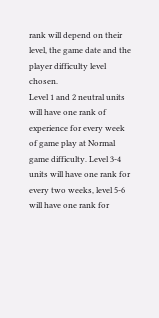rank will depend on their level, the game date and the player difficulty level chosen.
Level 1 and 2 neutral units will have one rank of experience for every week of game play at Normal game difficulty. Level 3-4 units will have one rank for every two weeks, level 5-6 will have one rank for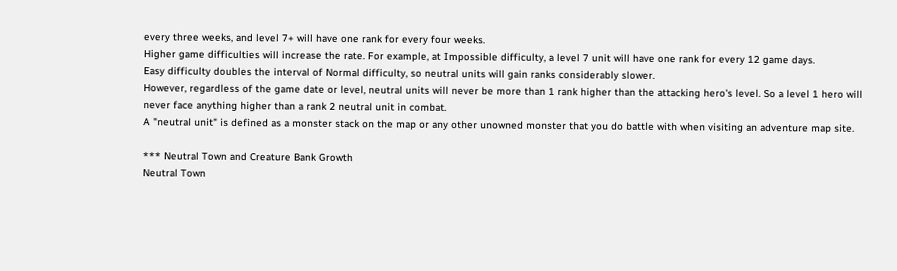every three weeks, and level 7+ will have one rank for every four weeks.
Higher game difficulties will increase the rate. For example, at Impossible difficulty, a level 7 unit will have one rank for every 12 game days.
Easy difficulty doubles the interval of Normal difficulty, so neutral units will gain ranks considerably slower.
However, regardless of the game date or level, neutral units will never be more than 1 rank higher than the attacking hero's level. So a level 1 hero will never face anything higher than a rank 2 neutral unit in combat.
A "neutral unit" is defined as a monster stack on the map or any other unowned monster that you do battle with when visiting an adventure map site.

*** Neutral Town and Creature Bank Growth
Neutral Town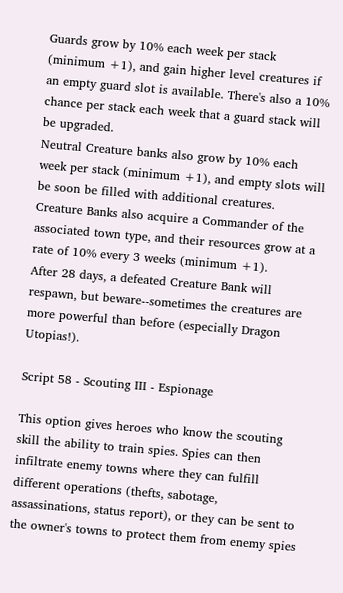Guards grow by 10% each week per stack (minimum +1), and gain higher level creatures if an empty guard slot is available. There's also a 10% chance per stack each week that a guard stack will be upgraded.
Neutral Creature banks also grow by 10% each week per stack (minimum +1), and empty slots will be soon be filled with additional creatures. Creature Banks also acquire a Commander of the associated town type, and their resources grow at a rate of 10% every 3 weeks (minimum +1).
After 28 days, a defeated Creature Bank will respawn, but beware--sometimes the creatures are more powerful than before (especially Dragon Utopias!).

Script 58 - Scouting III - Espionage

This option gives heroes who know the scouting skill the ability to train spies. Spies can then infiltrate enemy towns where they can fulfill different operations (thefts, sabotage, assassinations, status report), or they can be sent to the owner's towns to protect them from enemy spies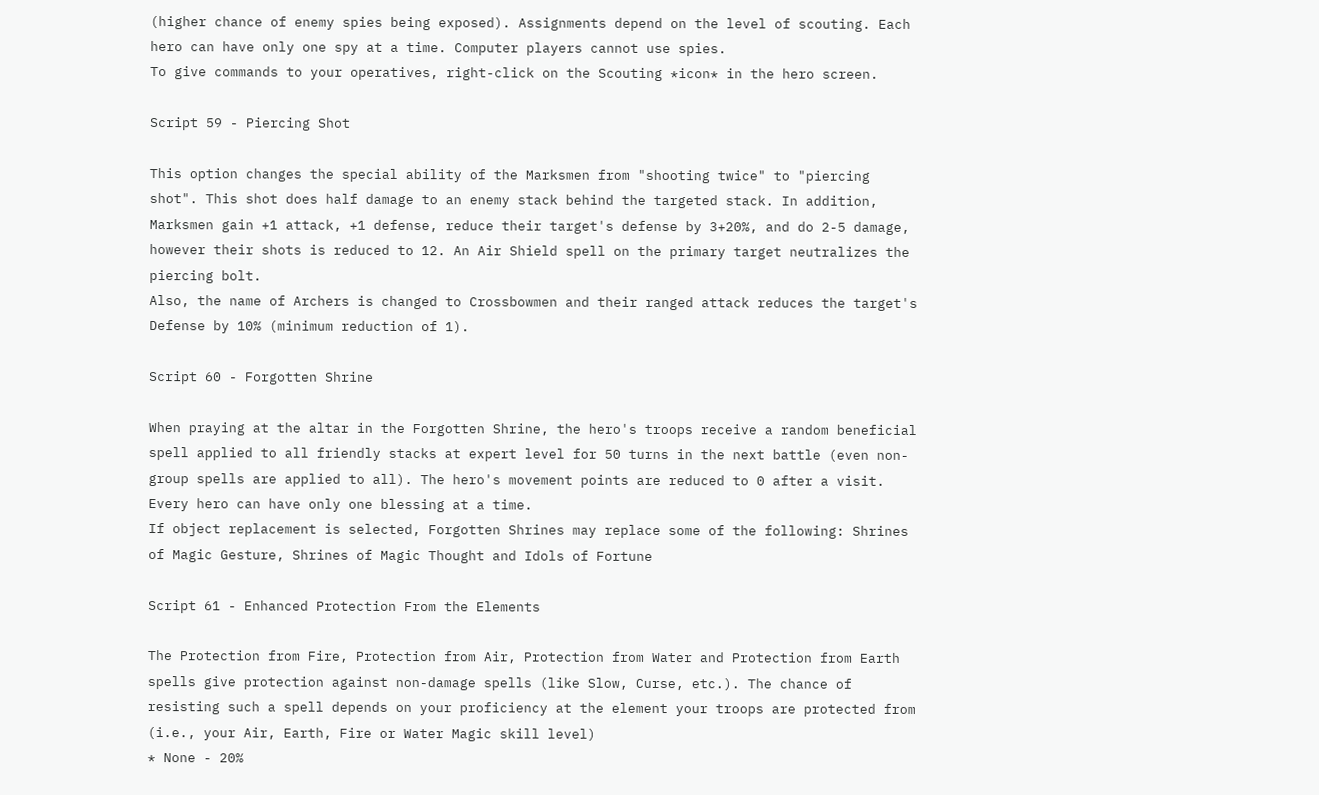(higher chance of enemy spies being exposed). Assignments depend on the level of scouting. Each hero can have only one spy at a time. Computer players cannot use spies.
To give commands to your operatives, right-click on the Scouting *icon* in the hero screen.

Script 59 - Piercing Shot

This option changes the special ability of the Marksmen from "shooting twice" to "piercing shot". This shot does half damage to an enemy stack behind the targeted stack. In addition, Marksmen gain +1 attack, +1 defense, reduce their target's defense by 3+20%, and do 2-5 damage, however their shots is reduced to 12. An Air Shield spell on the primary target neutralizes the piercing bolt.
Also, the name of Archers is changed to Crossbowmen and their ranged attack reduces the target's Defense by 10% (minimum reduction of 1).

Script 60 - Forgotten Shrine

When praying at the altar in the Forgotten Shrine, the hero's troops receive a random beneficial spell applied to all friendly stacks at expert level for 50 turns in the next battle (even non-group spells are applied to all). The hero's movement points are reduced to 0 after a visit. Every hero can have only one blessing at a time.
If object replacement is selected, Forgotten Shrines may replace some of the following: Shrines of Magic Gesture, Shrines of Magic Thought and Idols of Fortune

Script 61 - Enhanced Protection From the Elements

The Protection from Fire, Protection from Air, Protection from Water and Protection from Earth spells give protection against non-damage spells (like Slow, Curse, etc.). The chance of resisting such a spell depends on your proficiency at the element your troops are protected from (i.e., your Air, Earth, Fire or Water Magic skill level)
* None - 20%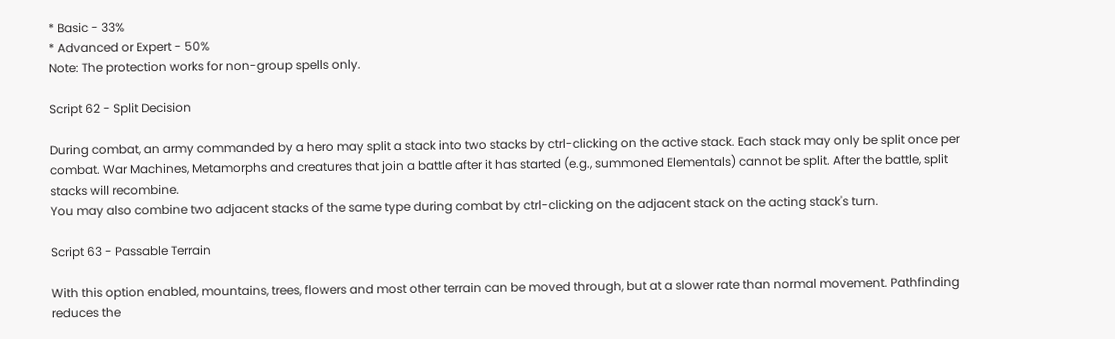* Basic - 33%
* Advanced or Expert - 50%
Note: The protection works for non-group spells only.

Script 62 - Split Decision

During combat, an army commanded by a hero may split a stack into two stacks by ctrl-clicking on the active stack. Each stack may only be split once per combat. War Machines, Metamorphs and creatures that join a battle after it has started (e.g., summoned Elementals) cannot be split. After the battle, split stacks will recombine.
You may also combine two adjacent stacks of the same type during combat by ctrl-clicking on the adjacent stack on the acting stack's turn.

Script 63 - Passable Terrain

With this option enabled, mountains, trees, flowers and most other terrain can be moved through, but at a slower rate than normal movement. Pathfinding reduces the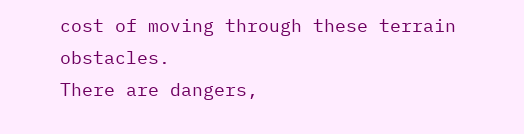cost of moving through these terrain obstacles.
There are dangers,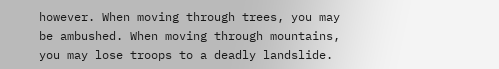however. When moving through trees, you may be ambushed. When moving through mountains, you may lose troops to a deadly landslide.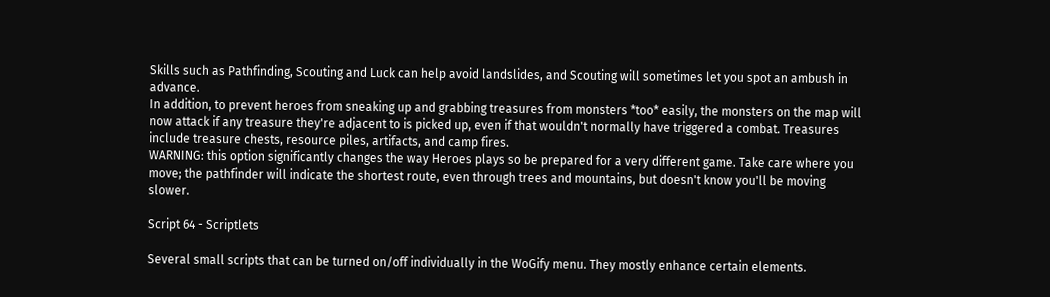Skills such as Pathfinding, Scouting and Luck can help avoid landslides, and Scouting will sometimes let you spot an ambush in advance.
In addition, to prevent heroes from sneaking up and grabbing treasures from monsters *too* easily, the monsters on the map will now attack if any treasure they're adjacent to is picked up, even if that wouldn't normally have triggered a combat. Treasures include treasure chests, resource piles, artifacts, and camp fires.
WARNING: this option significantly changes the way Heroes plays so be prepared for a very different game. Take care where you move; the pathfinder will indicate the shortest route, even through trees and mountains, but doesn't know you'll be moving slower.

Script 64 - Scriptlets

Several small scripts that can be turned on/off individually in the WoGify menu. They mostly enhance certain elements.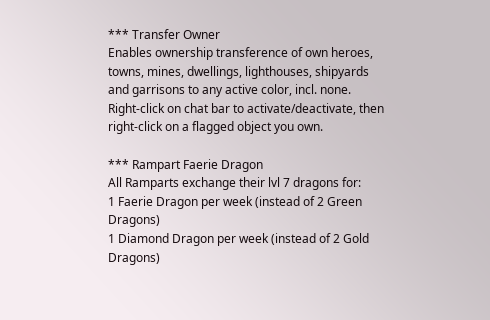*** Transfer Owner
Enables ownership transference of own heroes, towns, mines, dwellings, lighthouses, shipyards and garrisons to any active color, incl. none.
Right-click on chat bar to activate/deactivate, then right-click on a flagged object you own.

*** Rampart Faerie Dragon
All Ramparts exchange their lvl 7 dragons for:
1 Faerie Dragon per week (instead of 2 Green Dragons)
1 Diamond Dragon per week (instead of 2 Gold Dragons)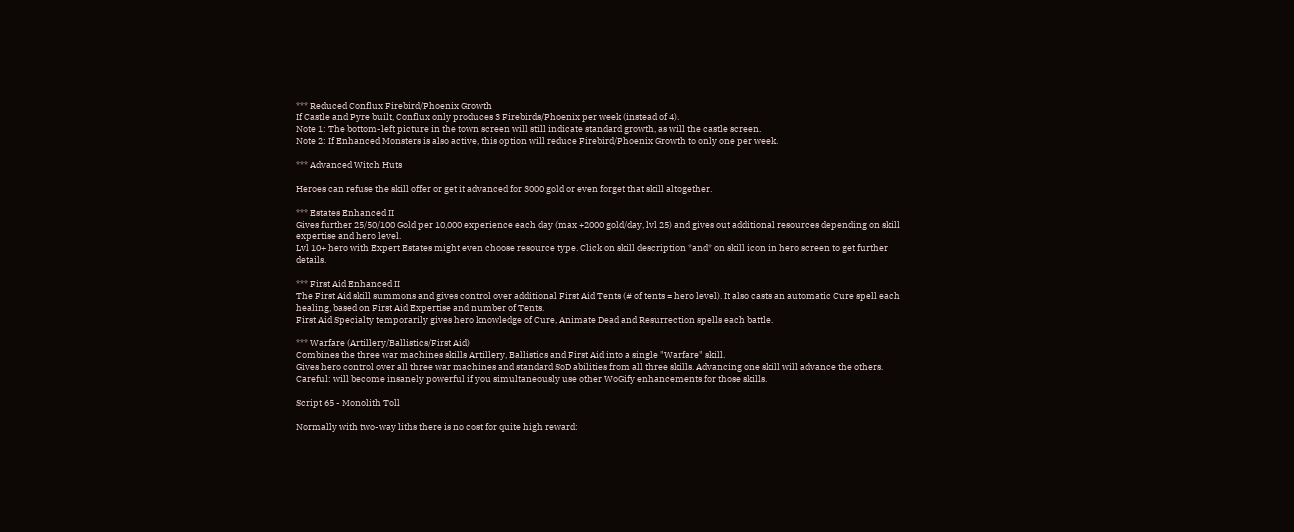*** Reduced Conflux Firebird/Phoenix Growth
If Castle and Pyre built, Conflux only produces 3 Firebirds/Phoenix per week (instead of 4).
Note 1: The bottom-left picture in the town screen will still indicate standard growth, as will the castle screen.
Note 2: If Enhanced Monsters is also active, this option will reduce Firebird/Phoenix Growth to only one per week.

*** Advanced Witch Huts

Heroes can refuse the skill offer or get it advanced for 3000 gold or even forget that skill altogether.

*** Estates Enhanced II
Gives further 25/50/100 Gold per 10,000 experience each day (max +2000 gold/day, lvl 25) and gives out additional resources depending on skill expertise and hero level.
Lvl 10+ hero with Expert Estates might even choose resource type. Click on skill description *and* on skill icon in hero screen to get further details.

*** First Aid Enhanced II
The First Aid skill summons and gives control over additional First Aid Tents (# of tents = hero level). It also casts an automatic Cure spell each healing, based on First Aid Expertise and number of Tents.
First Aid Specialty temporarily gives hero knowledge of Cure, Animate Dead and Resurrection spells each battle.

*** Warfare (Artillery/Ballistics/First Aid)
Combines the three war machines skills Artillery, Ballistics and First Aid into a single "Warfare" skill.
Gives hero control over all three war machines and standard SoD abilities from all three skills. Advancing one skill will advance the others.
Careful: will become insanely powerful if you simultaneously use other WoGify enhancements for those skills.

Script 65 - Monolith Toll

Normally with two-way liths there is no cost for quite high reward: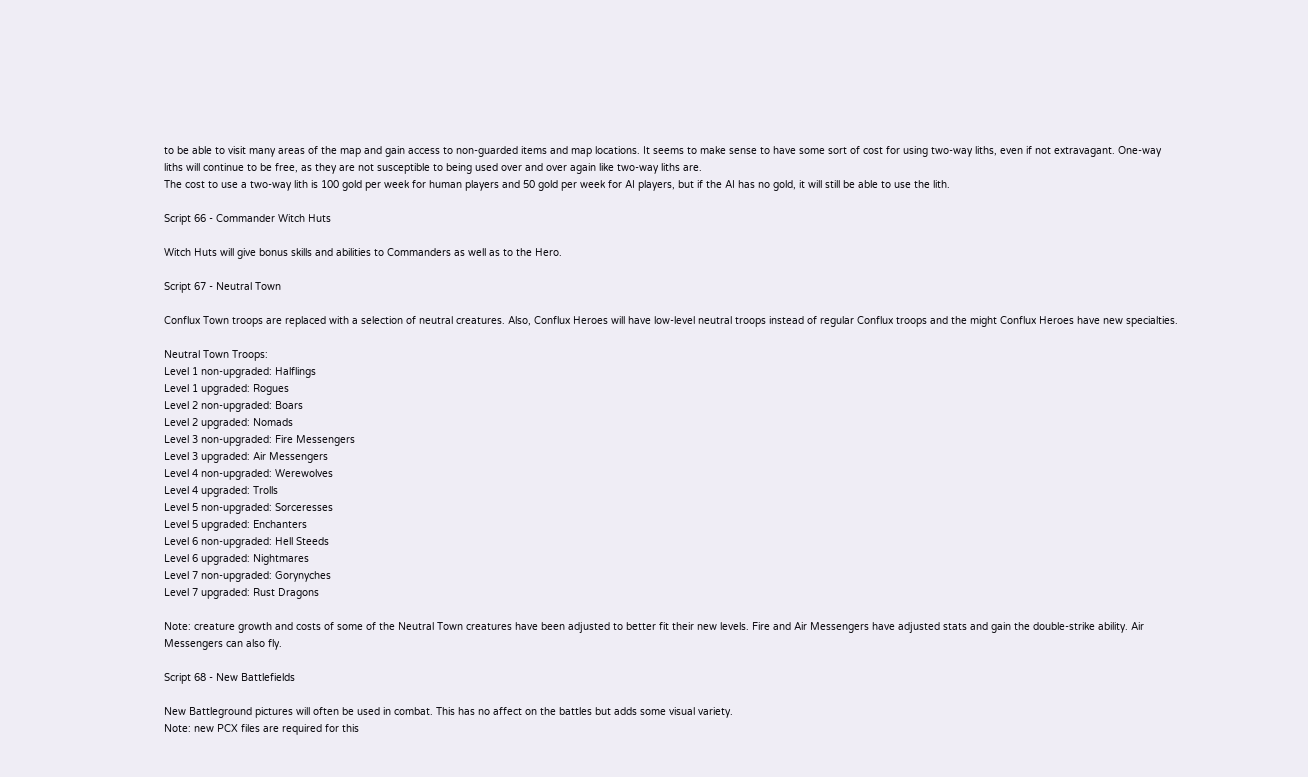to be able to visit many areas of the map and gain access to non-guarded items and map locations. It seems to make sense to have some sort of cost for using two-way liths, even if not extravagant. One-way liths will continue to be free, as they are not susceptible to being used over and over again like two-way liths are.
The cost to use a two-way lith is 100 gold per week for human players and 50 gold per week for AI players, but if the AI has no gold, it will still be able to use the lith.

Script 66 - Commander Witch Huts

Witch Huts will give bonus skills and abilities to Commanders as well as to the Hero.

Script 67 - Neutral Town

Conflux Town troops are replaced with a selection of neutral creatures. Also, Conflux Heroes will have low-level neutral troops instead of regular Conflux troops and the might Conflux Heroes have new specialties.

Neutral Town Troops:
Level 1 non-upgraded: Halflings
Level 1 upgraded: Rogues
Level 2 non-upgraded: Boars
Level 2 upgraded: Nomads
Level 3 non-upgraded: Fire Messengers
Level 3 upgraded: Air Messengers
Level 4 non-upgraded: Werewolves
Level 4 upgraded: Trolls
Level 5 non-upgraded: Sorceresses
Level 5 upgraded: Enchanters
Level 6 non-upgraded: Hell Steeds
Level 6 upgraded: Nightmares
Level 7 non-upgraded: Gorynyches
Level 7 upgraded: Rust Dragons

Note: creature growth and costs of some of the Neutral Town creatures have been adjusted to better fit their new levels. Fire and Air Messengers have adjusted stats and gain the double-strike ability. Air Messengers can also fly.

Script 68 - New Battlefields

New Battleground pictures will often be used in combat. This has no affect on the battles but adds some visual variety.
Note: new PCX files are required for this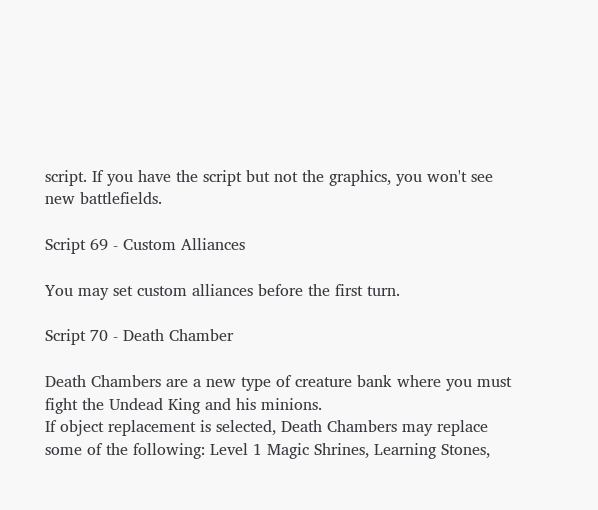script. If you have the script but not the graphics, you won't see new battlefields.

Script 69 - Custom Alliances

You may set custom alliances before the first turn.

Script 70 - Death Chamber

Death Chambers are a new type of creature bank where you must fight the Undead King and his minions.
If object replacement is selected, Death Chambers may replace some of the following: Level 1 Magic Shrines, Learning Stones,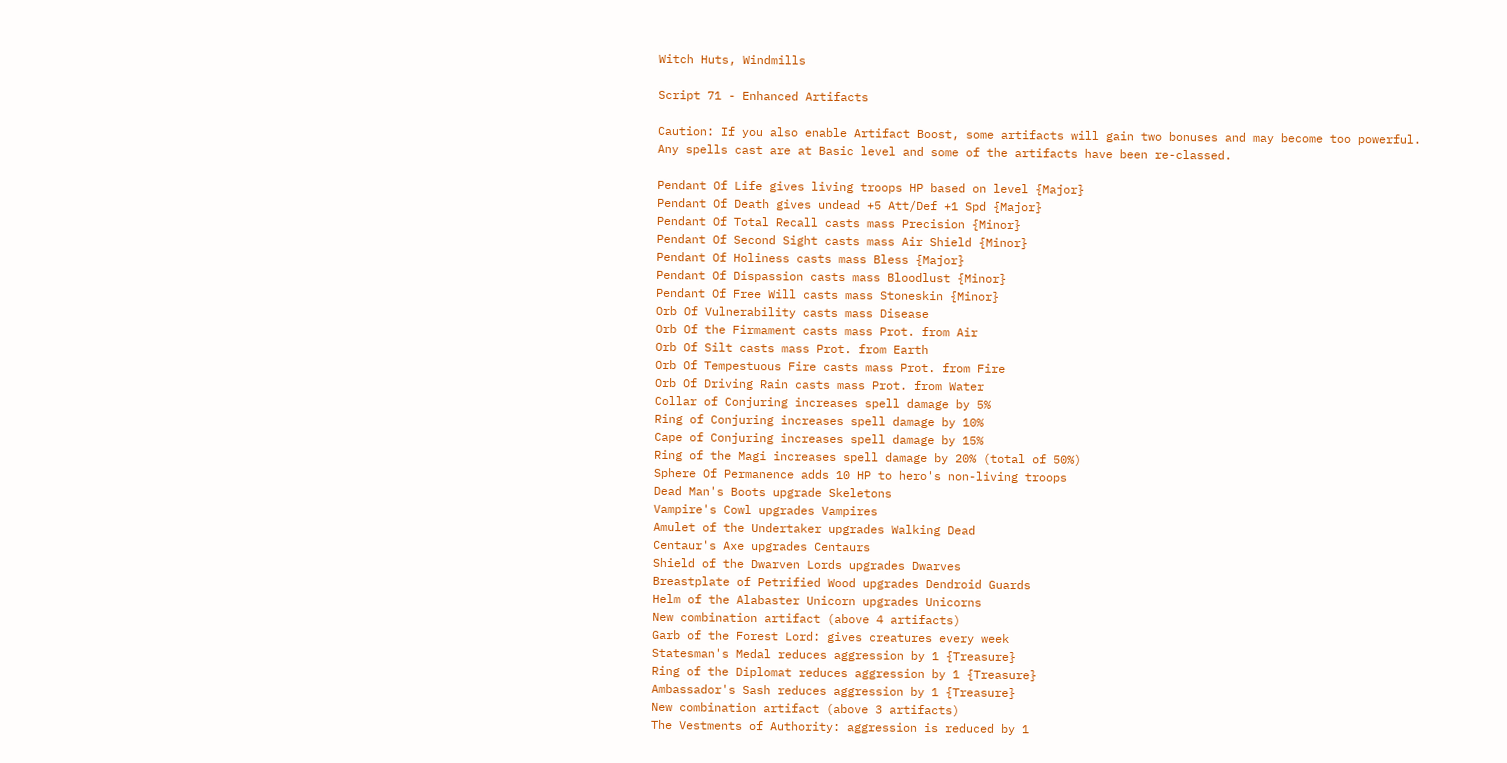Witch Huts, Windmills

Script 71 - Enhanced Artifacts

Caution: If you also enable Artifact Boost, some artifacts will gain two bonuses and may become too powerful.
Any spells cast are at Basic level and some of the artifacts have been re-classed.

Pendant Of Life gives living troops HP based on level {Major}
Pendant Of Death gives undead +5 Att/Def +1 Spd {Major}
Pendant Of Total Recall casts mass Precision {Minor}
Pendant Of Second Sight casts mass Air Shield {Minor}
Pendant Of Holiness casts mass Bless {Major}
Pendant Of Dispassion casts mass Bloodlust {Minor}
Pendant Of Free Will casts mass Stoneskin {Minor}
Orb Of Vulnerability casts mass Disease
Orb Of the Firmament casts mass Prot. from Air
Orb Of Silt casts mass Prot. from Earth
Orb Of Tempestuous Fire casts mass Prot. from Fire
Orb Of Driving Rain casts mass Prot. from Water
Collar of Conjuring increases spell damage by 5%
Ring of Conjuring increases spell damage by 10%
Cape of Conjuring increases spell damage by 15%
Ring of the Magi increases spell damage by 20% (total of 50%)
Sphere Of Permanence adds 10 HP to hero's non-living troops
Dead Man's Boots upgrade Skeletons
Vampire's Cowl upgrades Vampires
Amulet of the Undertaker upgrades Walking Dead
Centaur's Axe upgrades Centaurs
Shield of the Dwarven Lords upgrades Dwarves
Breastplate of Petrified Wood upgrades Dendroid Guards
Helm of the Alabaster Unicorn upgrades Unicorns
New combination artifact (above 4 artifacts)
Garb of the Forest Lord: gives creatures every week
Statesman's Medal reduces aggression by 1 {Treasure}
Ring of the Diplomat reduces aggression by 1 {Treasure}
Ambassador's Sash reduces aggression by 1 {Treasure}
New combination artifact (above 3 artifacts)
The Vestments of Authority: aggression is reduced by 1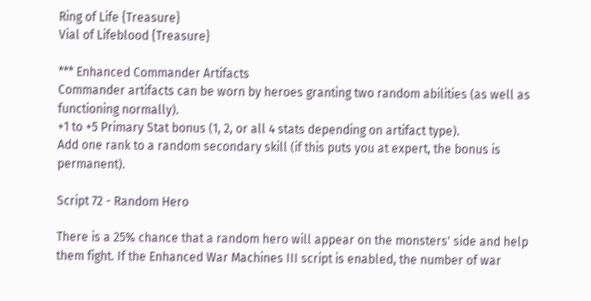Ring of Life {Treasure}
Vial of Lifeblood {Treasure}

*** Enhanced Commander Artifacts
Commander artifacts can be worn by heroes granting two random abilities (as well as functioning normally).
+1 to +5 Primary Stat bonus (1, 2, or all 4 stats depending on artifact type).
Add one rank to a random secondary skill (if this puts you at expert, the bonus is permanent).

Script 72 - Random Hero

There is a 25% chance that a random hero will appear on the monsters' side and help them fight. If the Enhanced War Machines III script is enabled, the number of war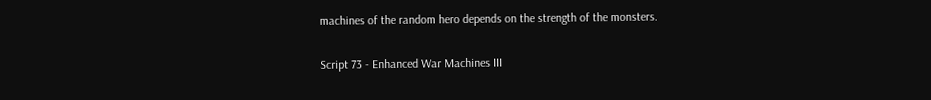machines of the random hero depends on the strength of the monsters.

Script 73 - Enhanced War Machines III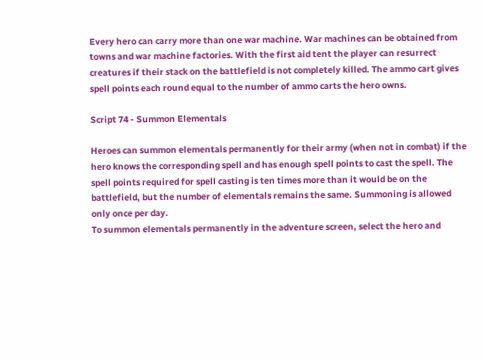Every hero can carry more than one war machine. War machines can be obtained from towns and war machine factories. With the first aid tent the player can resurrect creatures if their stack on the battlefield is not completely killed. The ammo cart gives spell points each round equal to the number of ammo carts the hero owns.

Script 74 - Summon Elementals

Heroes can summon elementals permanently for their army (when not in combat) if the hero knows the corresponding spell and has enough spell points to cast the spell. The spell points required for spell casting is ten times more than it would be on the battlefield, but the number of elementals remains the same. Summoning is allowed only once per day.
To summon elementals permanently in the adventure screen, select the hero and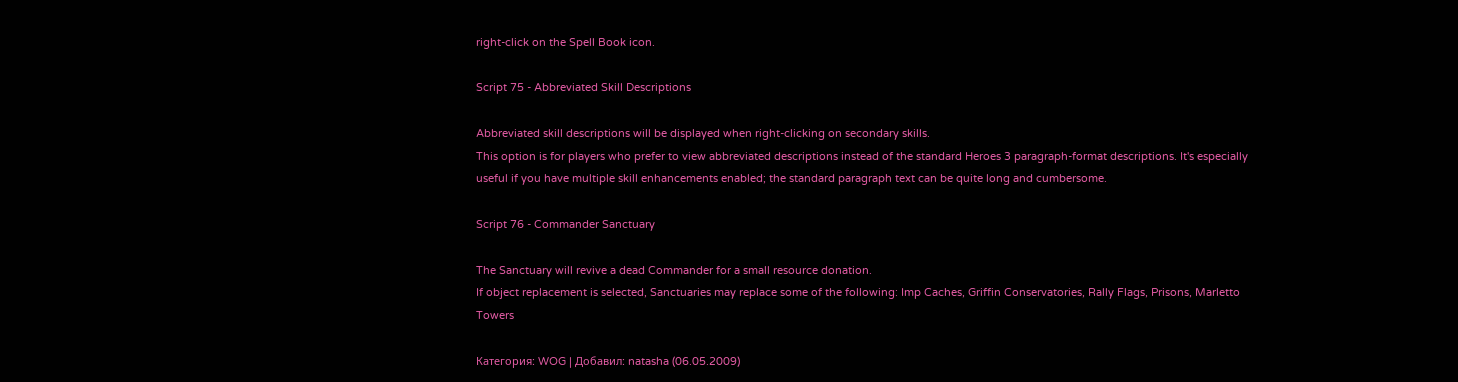right-click on the Spell Book icon.

Script 75 - Abbreviated Skill Descriptions

Abbreviated skill descriptions will be displayed when right-clicking on secondary skills.
This option is for players who prefer to view abbreviated descriptions instead of the standard Heroes 3 paragraph-format descriptions. It's especially useful if you have multiple skill enhancements enabled; the standard paragraph text can be quite long and cumbersome.

Script 76 - Commander Sanctuary

The Sanctuary will revive a dead Commander for a small resource donation.
If object replacement is selected, Sanctuaries may replace some of the following: Imp Caches, Griffin Conservatories, Rally Flags, Prisons, Marletto Towers

Категория: WOG | Добавил: natasha (06.05.2009)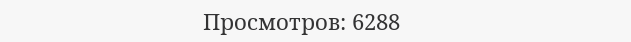Просмотров: 6288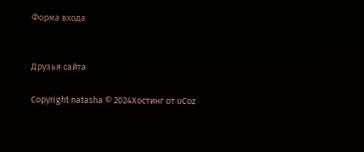Форма входа


Друзья сайта

Copyright natasha © 2024Хостинг от uCoz